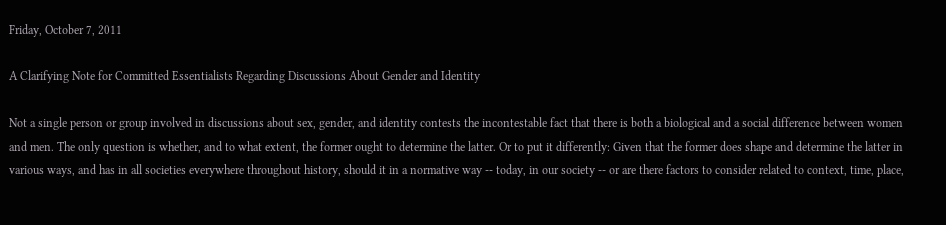Friday, October 7, 2011

A Clarifying Note for Committed Essentialists Regarding Discussions About Gender and Identity

Not a single person or group involved in discussions about sex, gender, and identity contests the incontestable fact that there is both a biological and a social difference between women and men. The only question is whether, and to what extent, the former ought to determine the latter. Or to put it differently: Given that the former does shape and determine the latter in various ways, and has in all societies everywhere throughout history, should it in a normative way -- today, in our society -- or are there factors to consider related to context, time, place,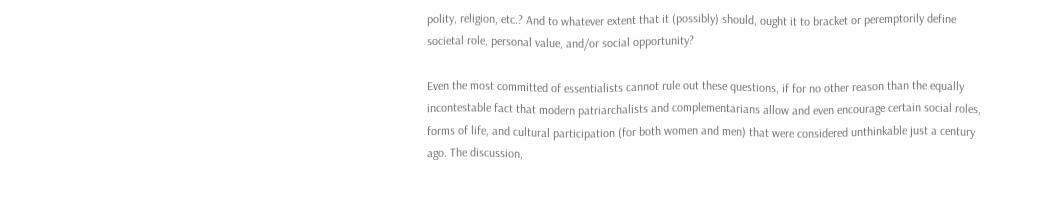polity, religion, etc.? And to whatever extent that it (possibly) should, ought it to bracket or peremptorily define societal role, personal value, and/or social opportunity?

Even the most committed of essentialists cannot rule out these questions, if for no other reason than the equally incontestable fact that modern patriarchalists and complementarians allow and even encourage certain social roles, forms of life, and cultural participation (for both women and men) that were considered unthinkable just a century ago. The discussion,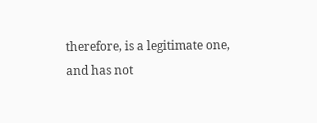therefore, is a legitimate one, and has not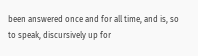been answered once and for all time, and is, so to speak, discursively up for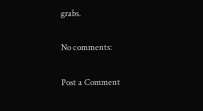grabs.

No comments:

Post a Comment